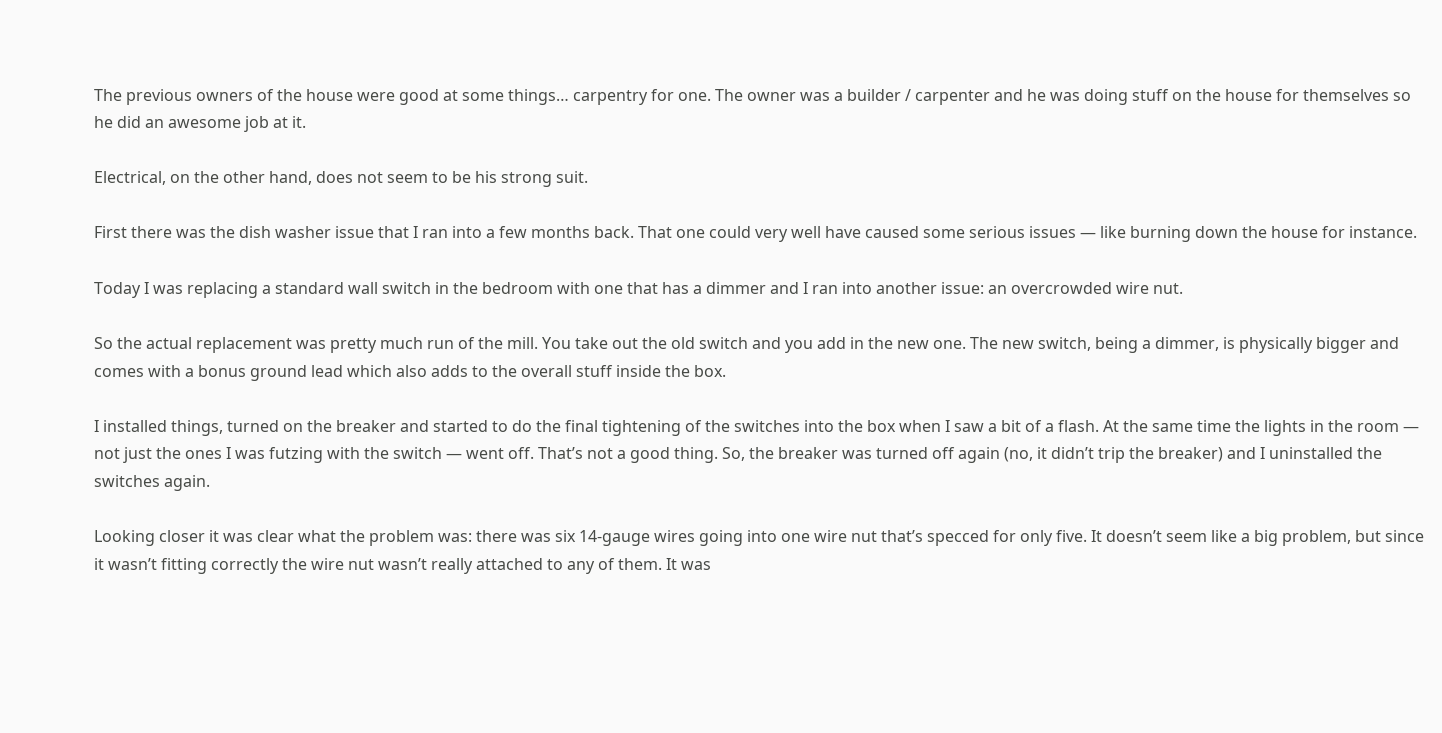The previous owners of the house were good at some things… carpentry for one. The owner was a builder / carpenter and he was doing stuff on the house for themselves so he did an awesome job at it.

Electrical, on the other hand, does not seem to be his strong suit.

First there was the dish washer issue that I ran into a few months back. That one could very well have caused some serious issues — like burning down the house for instance.

Today I was replacing a standard wall switch in the bedroom with one that has a dimmer and I ran into another issue: an overcrowded wire nut.

So the actual replacement was pretty much run of the mill. You take out the old switch and you add in the new one. The new switch, being a dimmer, is physically bigger and comes with a bonus ground lead which also adds to the overall stuff inside the box.

I installed things, turned on the breaker and started to do the final tightening of the switches into the box when I saw a bit of a flash. At the same time the lights in the room — not just the ones I was futzing with the switch — went off. That’s not a good thing. So, the breaker was turned off again (no, it didn’t trip the breaker) and I uninstalled the switches again.

Looking closer it was clear what the problem was: there was six 14-gauge wires going into one wire nut that’s specced for only five. It doesn’t seem like a big problem, but since it wasn’t fitting correctly the wire nut wasn’t really attached to any of them. It was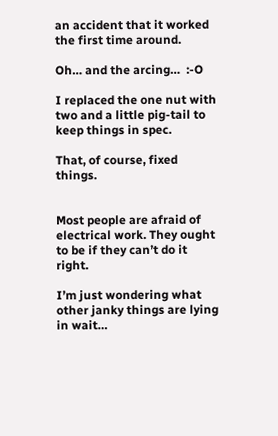an accident that it worked the first time around.

Oh… and the arcing…  :-O

I replaced the one nut with two and a little pig-tail to keep things in spec.

That, of course, fixed things.


Most people are afraid of electrical work. They ought to be if they can’t do it right.

I’m just wondering what other janky things are lying in wait…